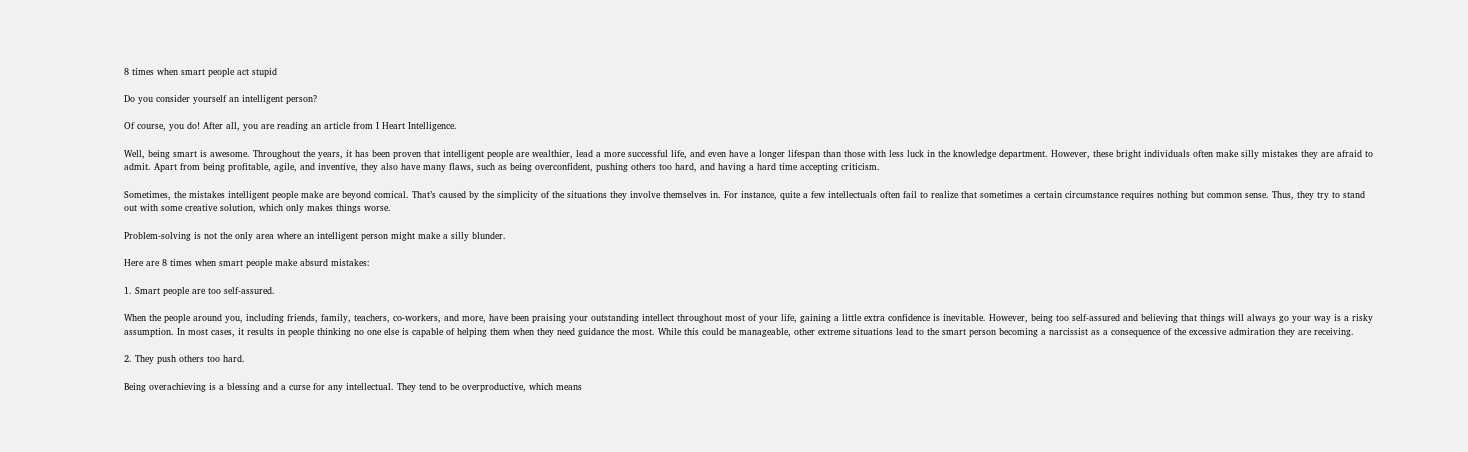8 times when smart people act stupid

Do you consider yourself an intelligent person?

Of course, you do! After all, you are reading an article from I Heart Intelligence.

Well, being smart is awesome. Throughout the years, it has been proven that intelligent people are wealthier, lead a more successful life, and even have a longer lifespan than those with less luck in the knowledge department. However, these bright individuals often make silly mistakes they are afraid to admit. Apart from being profitable, agile, and inventive, they also have many flaws, such as being overconfident, pushing others too hard, and having a hard time accepting criticism.

Sometimes, the mistakes intelligent people make are beyond comical. That’s caused by the simplicity of the situations they involve themselves in. For instance, quite a few intellectuals often fail to realize that sometimes a certain circumstance requires nothing but common sense. Thus, they try to stand out with some creative solution, which only makes things worse.

Problem-solving is not the only area where an intelligent person might make a silly blunder.

Here are 8 times when smart people make absurd mistakes:

1. Smart people are too self-assured.

When the people around you, including friends, family, teachers, co-workers, and more, have been praising your outstanding intellect throughout most of your life, gaining a little extra confidence is inevitable. However, being too self-assured and believing that things will always go your way is a risky assumption. In most cases, it results in people thinking no one else is capable of helping them when they need guidance the most. While this could be manageable, other extreme situations lead to the smart person becoming a narcissist as a consequence of the excessive admiration they are receiving.

2. They push others too hard.

Being overachieving is a blessing and a curse for any intellectual. They tend to be overproductive, which means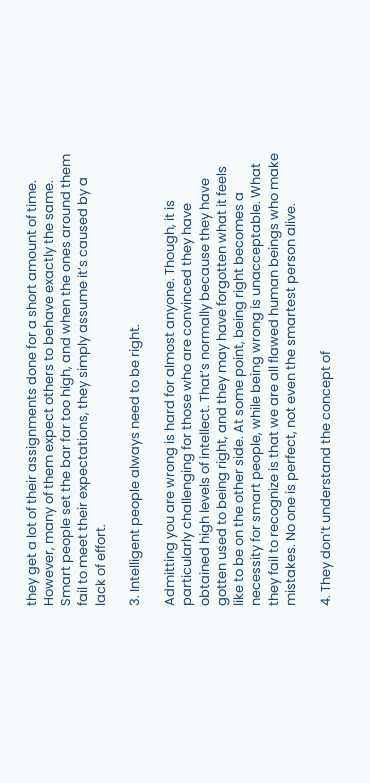they get a lot of their assignments done for a short amount of time. However, many of them expect others to behave exactly the same. Smart people set the bar far too high, and when the ones around them fail to meet their expectations, they simply assume it’s caused by a lack of effort.

3. Intelligent people always need to be right.

Admitting you are wrong is hard for almost anyone. Though, it is particularly challenging for those who are convinced they have obtained high levels of intellect. That’s normally because they have gotten used to being right, and they may have forgotten what it feels like to be on the other side. At some point, being right becomes a necessity for smart people, while being wrong is unacceptable. What they fail to recognize is that we are all flawed human beings who make mistakes. No one is perfect, not even the smartest person alive.

4. They don’t understand the concept of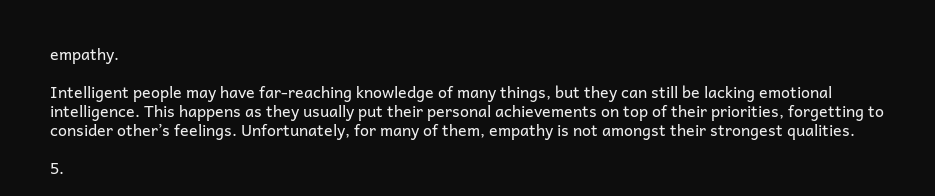empathy.

Intelligent people may have far-reaching knowledge of many things, but they can still be lacking emotional intelligence. This happens as they usually put their personal achievements on top of their priorities, forgetting to consider other’s feelings. Unfortunately, for many of them, empathy is not amongst their strongest qualities.

5.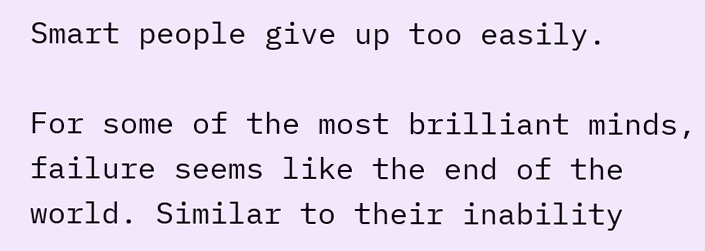Smart people give up too easily.

For some of the most brilliant minds, failure seems like the end of the world. Similar to their inability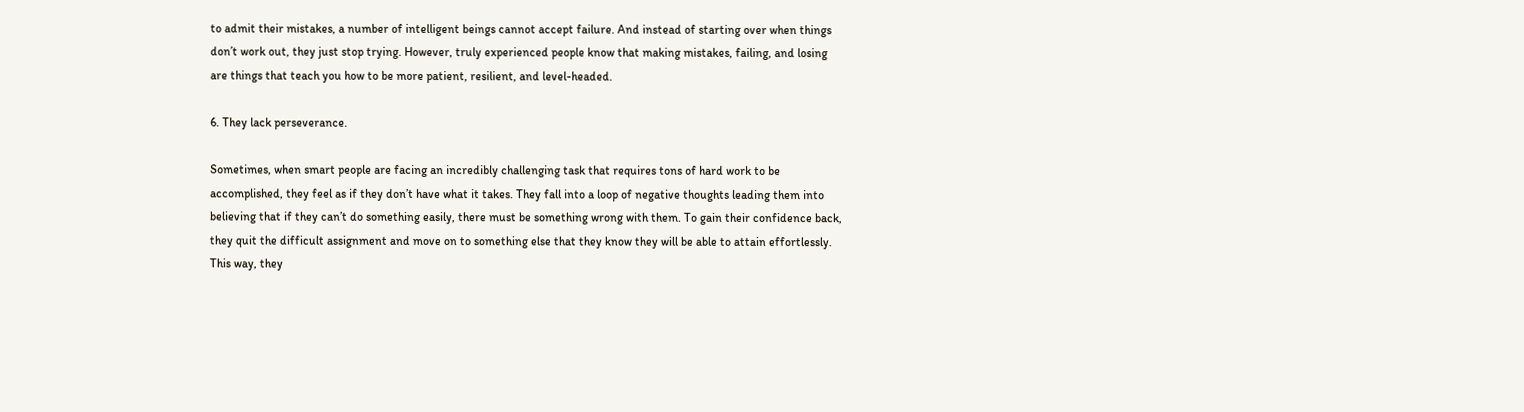to admit their mistakes, a number of intelligent beings cannot accept failure. And instead of starting over when things don’t work out, they just stop trying. However, truly experienced people know that making mistakes, failing, and losing are things that teach you how to be more patient, resilient, and level-headed.

6. They lack perseverance.

Sometimes, when smart people are facing an incredibly challenging task that requires tons of hard work to be accomplished, they feel as if they don’t have what it takes. They fall into a loop of negative thoughts leading them into believing that if they can’t do something easily, there must be something wrong with them. To gain their confidence back, they quit the difficult assignment and move on to something else that they know they will be able to attain effortlessly. This way, they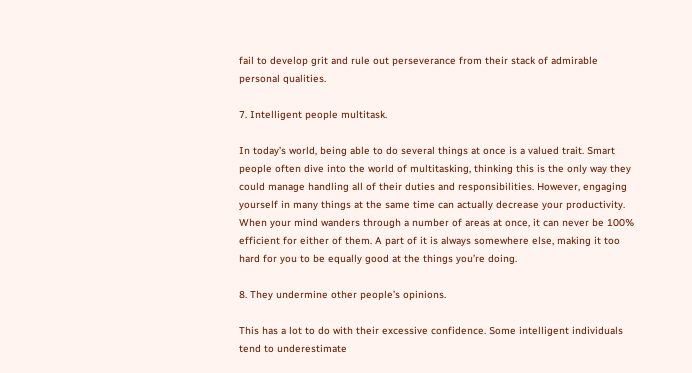fail to develop grit and rule out perseverance from their stack of admirable personal qualities.

7. Intelligent people multitask.

In today’s world, being able to do several things at once is a valued trait. Smart people often dive into the world of multitasking, thinking this is the only way they could manage handling all of their duties and responsibilities. However, engaging yourself in many things at the same time can actually decrease your productivity. When your mind wanders through a number of areas at once, it can never be 100% efficient for either of them. A part of it is always somewhere else, making it too hard for you to be equally good at the things you’re doing.

8. They undermine other people’s opinions.

This has a lot to do with their excessive confidence. Some intelligent individuals tend to underestimate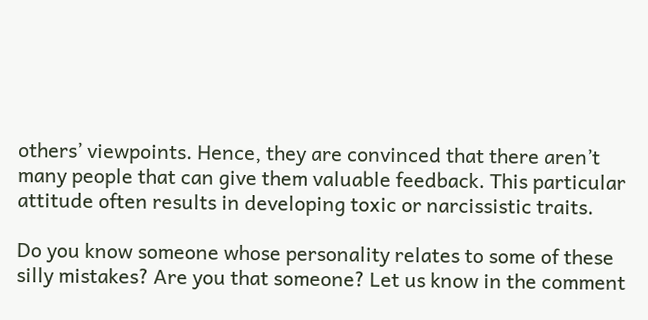others’ viewpoints. Hence, they are convinced that there aren’t many people that can give them valuable feedback. This particular attitude often results in developing toxic or narcissistic traits.

Do you know someone whose personality relates to some of these silly mistakes? Are you that someone? Let us know in the comment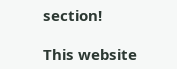section!

This website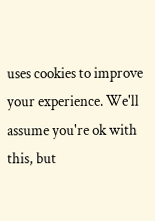uses cookies to improve your experience. We'll assume you're ok with this, but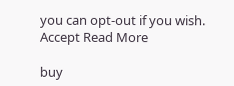you can opt-out if you wish. Accept Read More

buy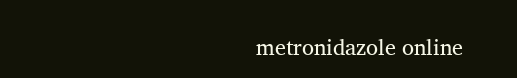metronidazole online